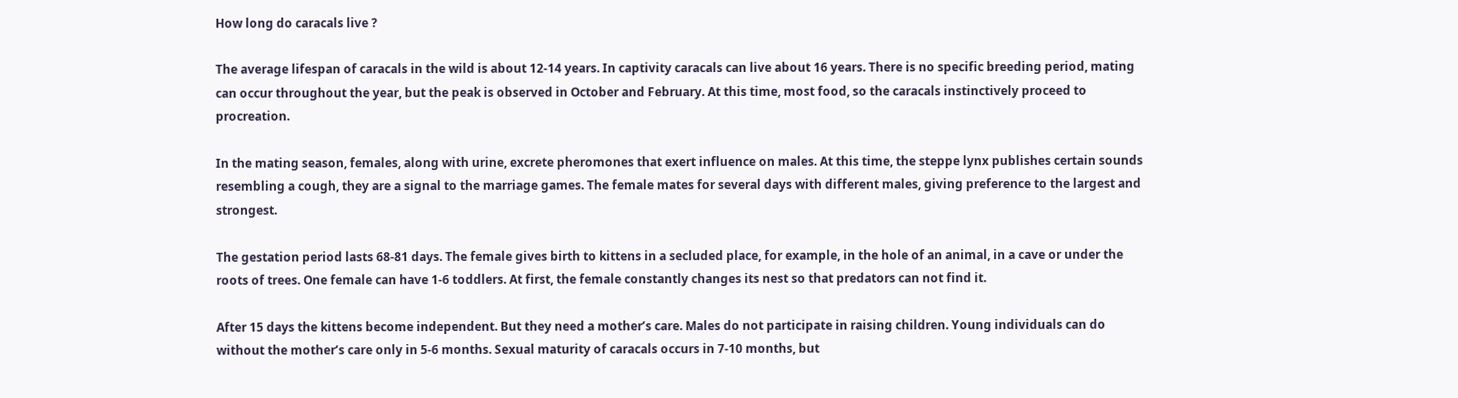How long do caracals live ?

The average lifespan of caracals in the wild is about 12-14 years. In captivity caracals can live about 16 years. There is no specific breeding period, mating can occur throughout the year, but the peak is observed in October and February. At this time, most food, so the caracals instinctively proceed to procreation.

In the mating season, females, along with urine, excrete pheromones that exert influence on males. At this time, the steppe lynx publishes certain sounds resembling a cough, they are a signal to the marriage games. The female mates for several days with different males, giving preference to the largest and strongest.

The gestation period lasts 68-81 days. The female gives birth to kittens in a secluded place, for example, in the hole of an animal, in a cave or under the roots of trees. One female can have 1-6 toddlers. At first, the female constantly changes its nest so that predators can not find it.

After 15 days the kittens become independent. But they need a mother’s care. Males do not participate in raising children. Young individuals can do without the mother’s care only in 5-6 months. Sexual maturity of caracals occurs in 7-10 months, but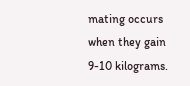mating occurs when they gain 9-10 kilograms.